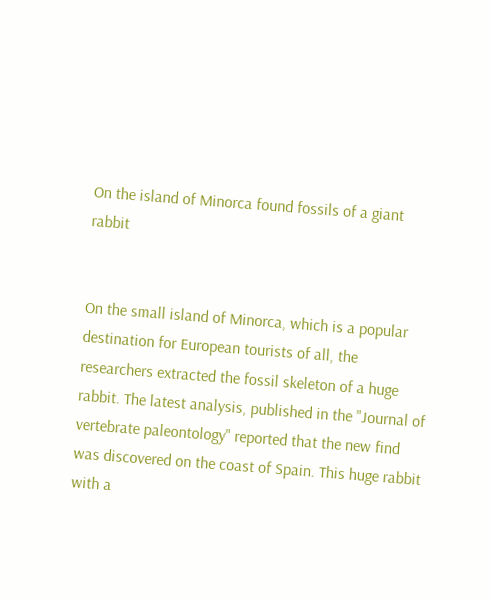On the island of Minorca found fossils of a giant rabbit


On the small island of Minorca, which is a popular destination for European tourists of all, the researchers extracted the fossil skeleton of a huge rabbit. The latest analysis, published in the "Journal of vertebrate paleontology" reported that the new find was discovered on the coast of Spain. This huge rabbit with a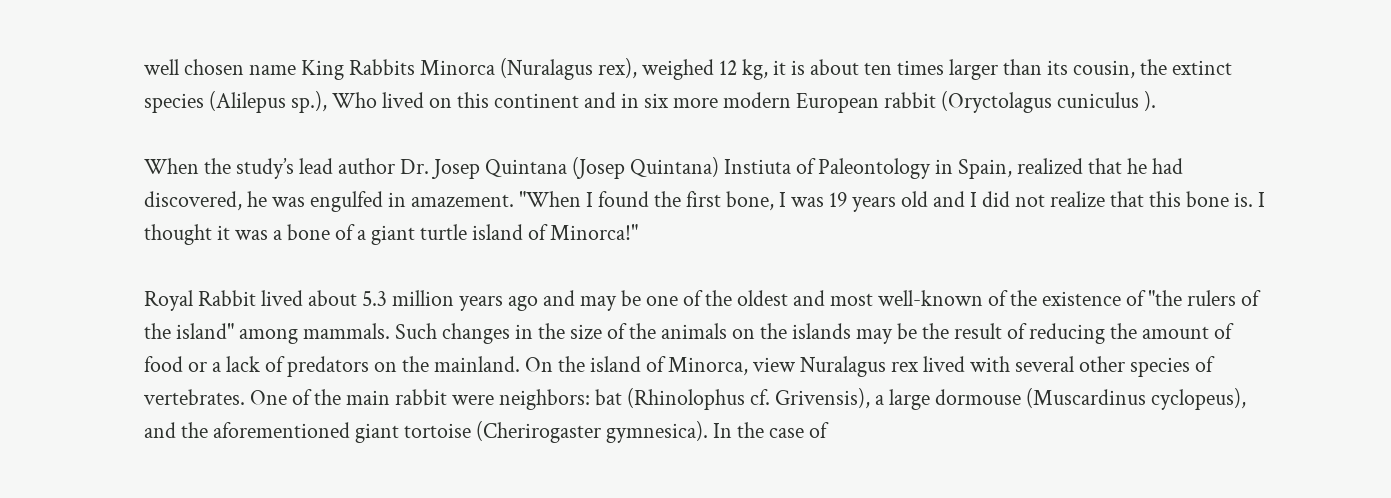well chosen name King Rabbits Minorca (Nuralagus rex), weighed 12 kg, it is about ten times larger than its cousin, the extinct species (Alilepus sp.), Who lived on this continent and in six more modern European rabbit (Oryctolagus cuniculus ).

When the study’s lead author Dr. Josep Quintana (Josep Quintana) Instiuta of Paleontology in Spain, realized that he had discovered, he was engulfed in amazement. "When I found the first bone, I was 19 years old and I did not realize that this bone is. I thought it was a bone of a giant turtle island of Minorca!"

Royal Rabbit lived about 5.3 million years ago and may be one of the oldest and most well-known of the existence of "the rulers of the island" among mammals. Such changes in the size of the animals on the islands may be the result of reducing the amount of food or a lack of predators on the mainland. On the island of Minorca, view Nuralagus rex lived with several other species of vertebrates. One of the main rabbit were neighbors: bat (Rhinolophus cf. Grivensis), a large dormouse (Muscardinus cyclopeus), and the aforementioned giant tortoise (Cherirogaster gymnesica). In the case of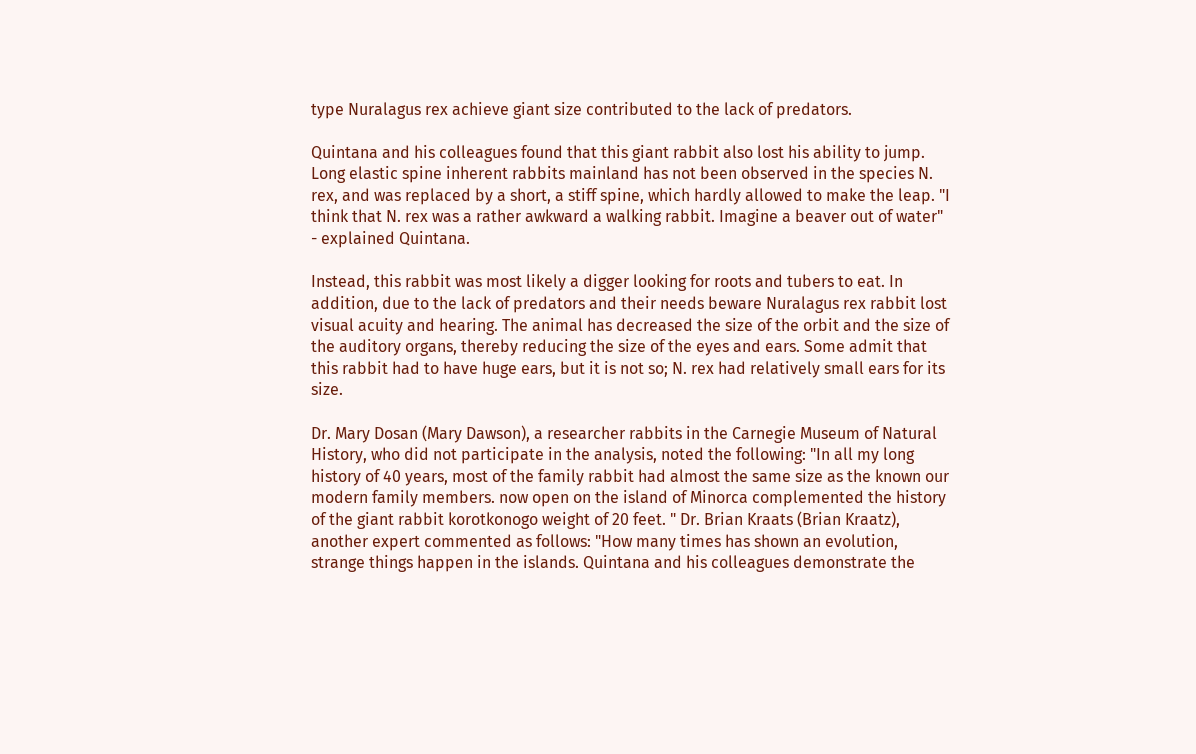type Nuralagus rex achieve giant size contributed to the lack of predators.

Quintana and his colleagues found that this giant rabbit also lost his ability to jump. Long elastic spine inherent rabbits mainland has not been observed in the species N. rex, and was replaced by a short, a stiff spine, which hardly allowed to make the leap. "I think that N. rex was a rather awkward a walking rabbit. Imagine a beaver out of water" - explained Quintana.

Instead, this rabbit was most likely a digger looking for roots and tubers to eat. In addition, due to the lack of predators and their needs beware Nuralagus rex rabbit lost visual acuity and hearing. The animal has decreased the size of the orbit and the size of the auditory organs, thereby reducing the size of the eyes and ears. Some admit that this rabbit had to have huge ears, but it is not so; N. rex had relatively small ears for its size.

Dr. Mary Dosan (Mary Dawson), a researcher rabbits in the Carnegie Museum of Natural History, who did not participate in the analysis, noted the following: "In all my long history of 40 years, most of the family rabbit had almost the same size as the known our modern family members. now open on the island of Minorca complemented the history of the giant rabbit korotkonogo weight of 20 feet. " Dr. Brian Kraats (Brian Kraatz), another expert commented as follows: "How many times has shown an evolution, strange things happen in the islands. Quintana and his colleagues demonstrate the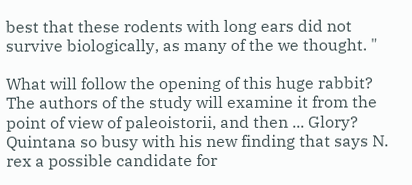best that these rodents with long ears did not survive biologically, as many of the we thought. "

What will follow the opening of this huge rabbit? The authors of the study will examine it from the point of view of paleoistorii, and then ... Glory? Quintana so busy with his new finding that says N. rex a possible candidate for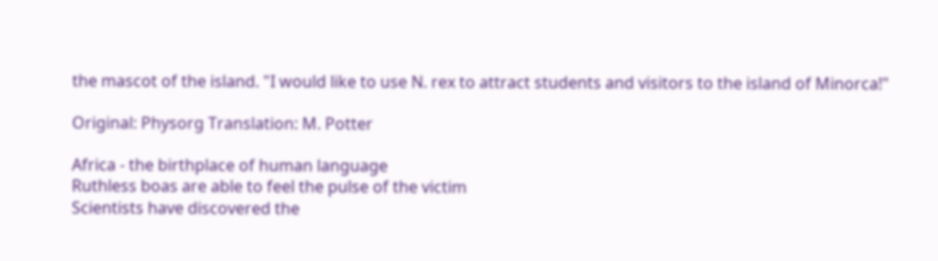the mascot of the island. "I would like to use N. rex to attract students and visitors to the island of Minorca!"

Original: Physorg Translation: M. Potter

Africa - the birthplace of human language
Ruthless boas are able to feel the pulse of the victim
Scientists have discovered the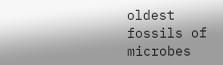oldest fossils of microbes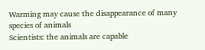Warming may cause the disappearance of many species of animals
Scientists: the animals are capable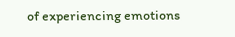of experiencing emotions